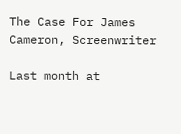The Case For James Cameron, Screenwriter

Last month at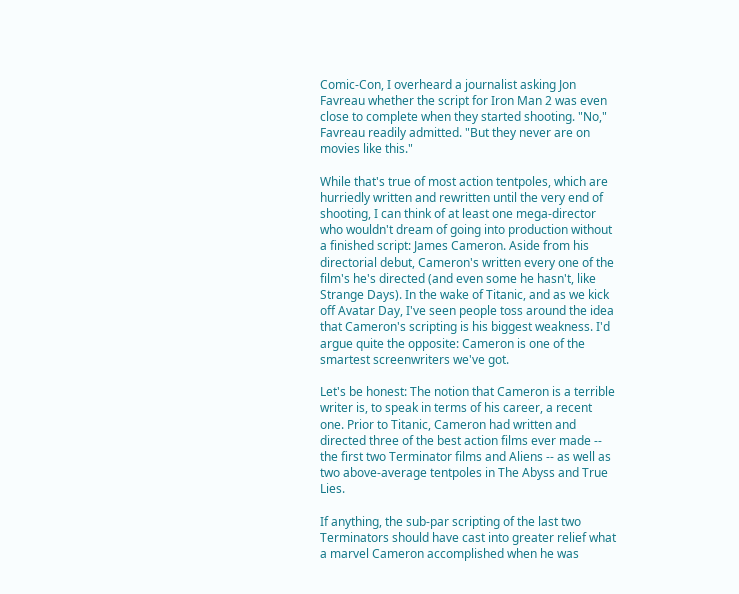Comic-Con, I overheard a journalist asking Jon Favreau whether the script for Iron Man 2 was even close to complete when they started shooting. "No," Favreau readily admitted. "But they never are on movies like this."

While that's true of most action tentpoles, which are hurriedly written and rewritten until the very end of shooting, I can think of at least one mega-director who wouldn't dream of going into production without a finished script: James Cameron. Aside from his directorial debut, Cameron's written every one of the film's he's directed (and even some he hasn't, like Strange Days). In the wake of Titanic, and as we kick off Avatar Day, I've seen people toss around the idea that Cameron's scripting is his biggest weakness. I'd argue quite the opposite: Cameron is one of the smartest screenwriters we've got.

Let's be honest: The notion that Cameron is a terrible writer is, to speak in terms of his career, a recent one. Prior to Titanic, Cameron had written and directed three of the best action films ever made -- the first two Terminator films and Aliens -- as well as two above-average tentpoles in The Abyss and True Lies.

If anything, the sub-par scripting of the last two Terminators should have cast into greater relief what a marvel Cameron accomplished when he was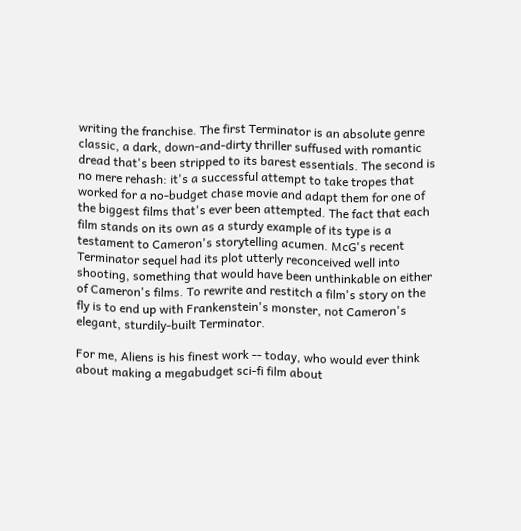writing the franchise. The first Terminator is an absolute genre classic, a dark, down-and-dirty thriller suffused with romantic dread that's been stripped to its barest essentials. The second is no mere rehash: it's a successful attempt to take tropes that worked for a no-budget chase movie and adapt them for one of the biggest films that's ever been attempted. The fact that each film stands on its own as a sturdy example of its type is a testament to Cameron's storytelling acumen. McG's recent Terminator sequel had its plot utterly reconceived well into shooting, something that would have been unthinkable on either of Cameron's films. To rewrite and restitch a film's story on the fly is to end up with Frankenstein's monster, not Cameron's elegant, sturdily-built Terminator.

For me, Aliens is his finest work -- today, who would ever think about making a megabudget sci-fi film about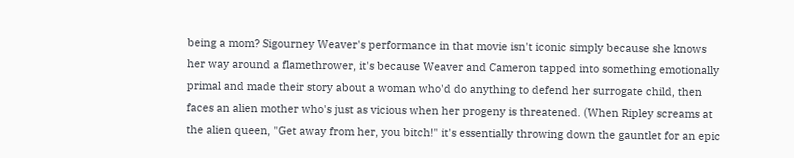being a mom? Sigourney Weaver's performance in that movie isn't iconic simply because she knows her way around a flamethrower, it's because Weaver and Cameron tapped into something emotionally primal and made their story about a woman who'd do anything to defend her surrogate child, then faces an alien mother who's just as vicious when her progeny is threatened. (When Ripley screams at the alien queen, "Get away from her, you bitch!" it's essentially throwing down the gauntlet for an epic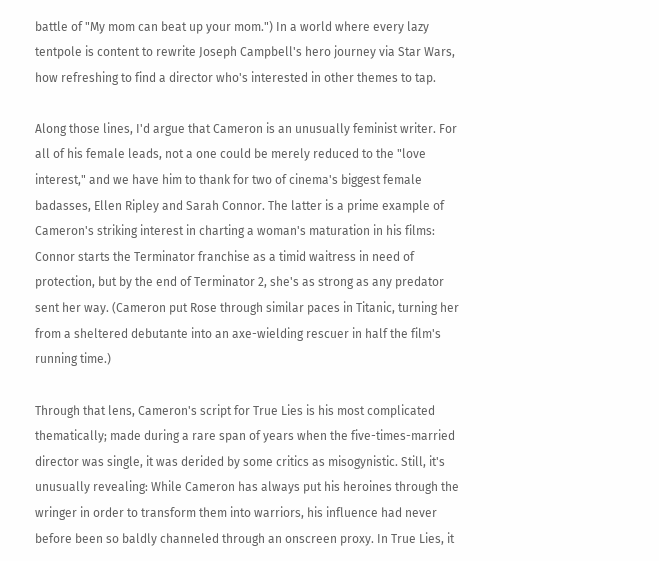battle of "My mom can beat up your mom.") In a world where every lazy tentpole is content to rewrite Joseph Campbell's hero journey via Star Wars, how refreshing to find a director who's interested in other themes to tap.

Along those lines, I'd argue that Cameron is an unusually feminist writer. For all of his female leads, not a one could be merely reduced to the "love interest," and we have him to thank for two of cinema's biggest female badasses, Ellen Ripley and Sarah Connor. The latter is a prime example of Cameron's striking interest in charting a woman's maturation in his films: Connor starts the Terminator franchise as a timid waitress in need of protection, but by the end of Terminator 2, she's as strong as any predator sent her way. (Cameron put Rose through similar paces in Titanic, turning her from a sheltered debutante into an axe-wielding rescuer in half the film's running time.)

Through that lens, Cameron's script for True Lies is his most complicated thematically; made during a rare span of years when the five-times-married director was single, it was derided by some critics as misogynistic. Still, it's unusually revealing: While Cameron has always put his heroines through the wringer in order to transform them into warriors, his influence had never before been so baldly channeled through an onscreen proxy. In True Lies, it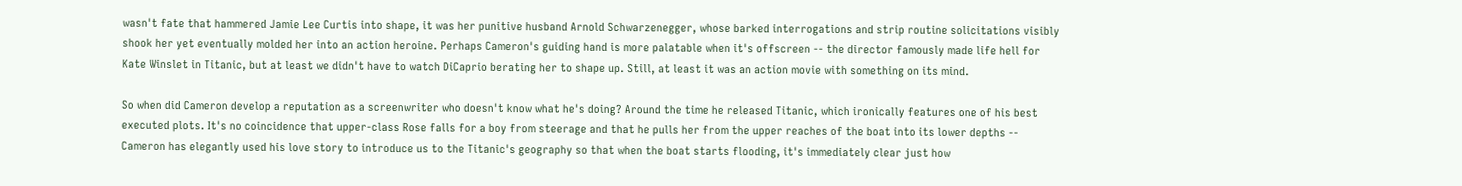wasn't fate that hammered Jamie Lee Curtis into shape, it was her punitive husband Arnold Schwarzenegger, whose barked interrogations and strip routine solicitations visibly shook her yet eventually molded her into an action heroine. Perhaps Cameron's guiding hand is more palatable when it's offscreen -- the director famously made life hell for Kate Winslet in Titanic, but at least we didn't have to watch DiCaprio berating her to shape up. Still, at least it was an action movie with something on its mind.

So when did Cameron develop a reputation as a screenwriter who doesn't know what he's doing? Around the time he released Titanic, which ironically features one of his best executed plots. It's no coincidence that upper-class Rose falls for a boy from steerage and that he pulls her from the upper reaches of the boat into its lower depths -- Cameron has elegantly used his love story to introduce us to the Titanic's geography so that when the boat starts flooding, it's immediately clear just how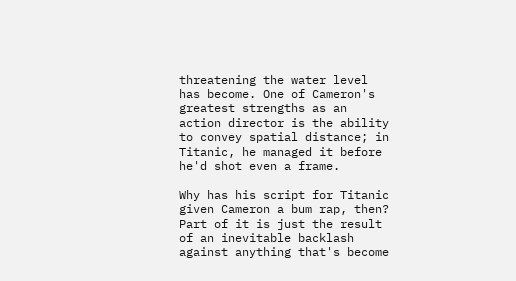threatening the water level has become. One of Cameron's greatest strengths as an action director is the ability to convey spatial distance; in Titanic, he managed it before he'd shot even a frame.

Why has his script for Titanic given Cameron a bum rap, then? Part of it is just the result of an inevitable backlash against anything that's become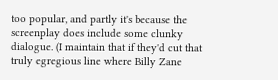too popular, and partly it's because the screenplay does include some clunky dialogue. (I maintain that if they'd cut that truly egregious line where Billy Zane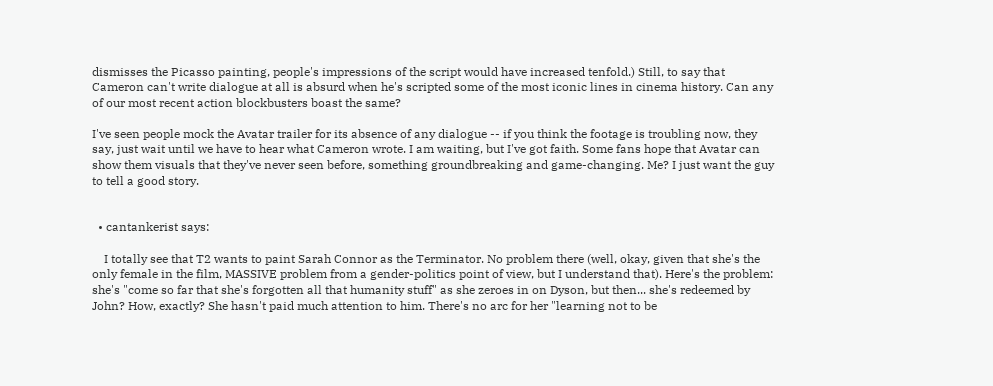dismisses the Picasso painting, people's impressions of the script would have increased tenfold.) Still, to say that Cameron can't write dialogue at all is absurd when he's scripted some of the most iconic lines in cinema history. Can any of our most recent action blockbusters boast the same?

I've seen people mock the Avatar trailer for its absence of any dialogue -- if you think the footage is troubling now, they say, just wait until we have to hear what Cameron wrote. I am waiting, but I've got faith. Some fans hope that Avatar can show them visuals that they've never seen before, something groundbreaking and game-changing. Me? I just want the guy to tell a good story.


  • cantankerist says:

    I totally see that T2 wants to paint Sarah Connor as the Terminator. No problem there (well, okay, given that she's the only female in the film, MASSIVE problem from a gender-politics point of view, but I understand that). Here's the problem: she's "come so far that she's forgotten all that humanity stuff" as she zeroes in on Dyson, but then... she's redeemed by John? How, exactly? She hasn't paid much attention to him. There's no arc for her "learning not to be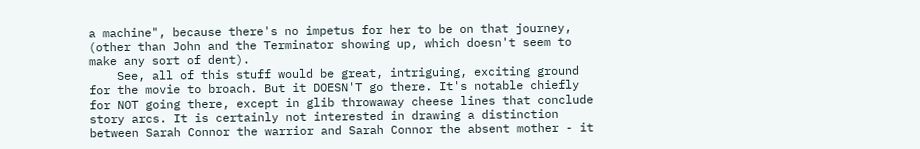a machine", because there's no impetus for her to be on that journey, (other than John and the Terminator showing up, which doesn't seem to make any sort of dent).
    See, all of this stuff would be great, intriguing, exciting ground for the movie to broach. But it DOESN'T go there. It's notable chiefly for NOT going there, except in glib throwaway cheese lines that conclude story arcs. It is certainly not interested in drawing a distinction between Sarah Connor the warrior and Sarah Connor the absent mother - it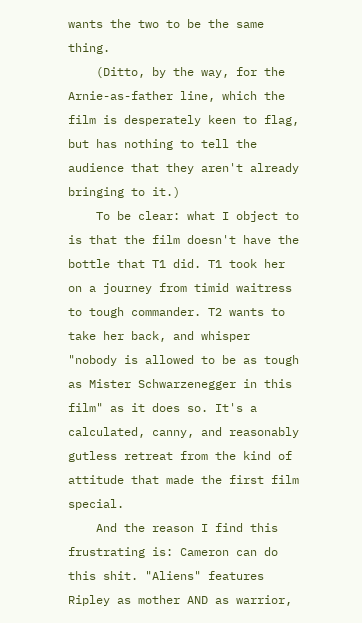wants the two to be the same thing.
    (Ditto, by the way, for the Arnie-as-father line, which the film is desperately keen to flag, but has nothing to tell the audience that they aren't already bringing to it.)
    To be clear: what I object to is that the film doesn't have the bottle that T1 did. T1 took her on a journey from timid waitress to tough commander. T2 wants to take her back, and whisper "nobody is allowed to be as tough as Mister Schwarzenegger in this film" as it does so. It's a calculated, canny, and reasonably gutless retreat from the kind of attitude that made the first film special.
    And the reason I find this frustrating is: Cameron can do this shit. "Aliens" features Ripley as mother AND as warrior,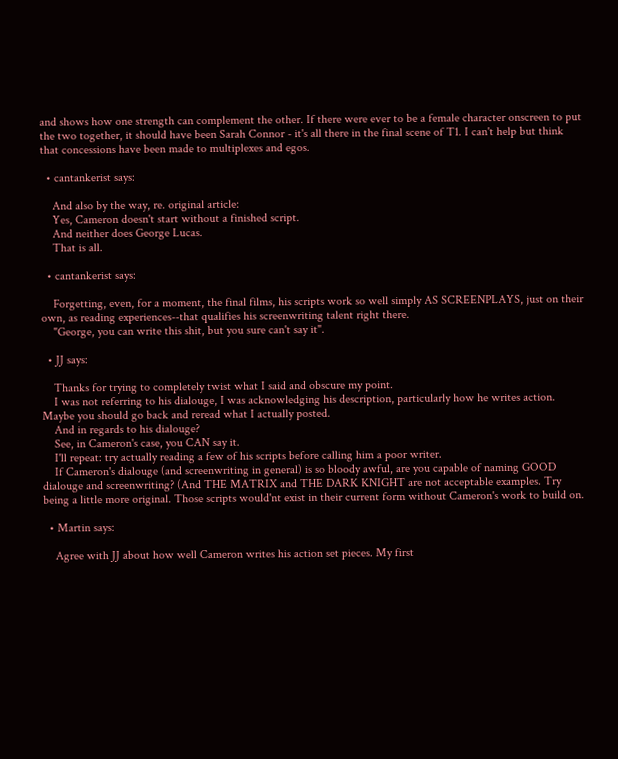and shows how one strength can complement the other. If there were ever to be a female character onscreen to put the two together, it should have been Sarah Connor - it's all there in the final scene of T1. I can't help but think that concessions have been made to multiplexes and egos.

  • cantankerist says:

    And also by the way, re. original article:
    Yes, Cameron doesn't start without a finished script.
    And neither does George Lucas.
    That is all.

  • cantankerist says:

    Forgetting, even, for a moment, the final films, his scripts work so well simply AS SCREENPLAYS, just on their own, as reading experiences--that qualifies his screenwriting talent right there.
    "George, you can write this shit, but you sure can't say it".

  • JJ says:

    Thanks for trying to completely twist what I said and obscure my point.
    I was not referring to his dialouge, I was acknowledging his description, particularly how he writes action. Maybe you should go back and reread what I actually posted.
    And in regards to his dialouge?
    See, in Cameron's case, you CAN say it.
    I'll repeat: try actually reading a few of his scripts before calling him a poor writer.
    If Cameron's dialouge (and screenwriting in general) is so bloody awful, are you capable of naming GOOD dialouge and screenwriting? (And THE MATRIX and THE DARK KNIGHT are not acceptable examples. Try being a little more original. Those scripts would'nt exist in their current form without Cameron's work to build on.

  • Martin says:

    Agree with JJ about how well Cameron writes his action set pieces. My first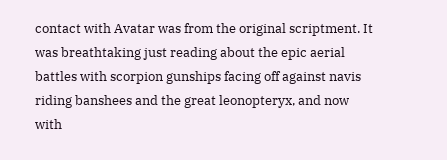contact with Avatar was from the original scriptment. It was breathtaking just reading about the epic aerial battles with scorpion gunships facing off against navis riding banshees and the great leonopteryx, and now with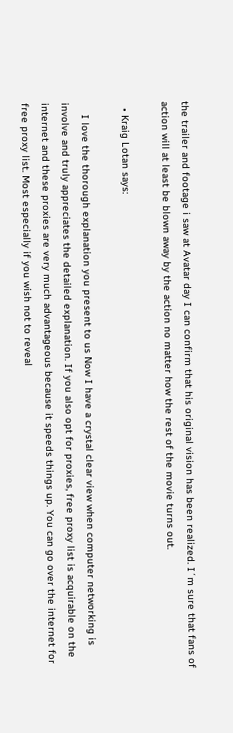the trailer and footage i saw at Avatar day I can confirm that his original vision has been realized. I´m sure that fans of action will at least be blown away by the action no matter how the rest of the movie turns out.

  • Kraig Lotan says:

    I love the thorough explanation you present to us Now I have a crystal clear view when computer networking is involve and truly appreciates the detailed explanation. If you also opt for proxies, free proxy list is acquirable on the internet and these proxies are very much advantageous because it speeds things up. You can go over the internet for free proxy list. Most especially if you wish not to reveal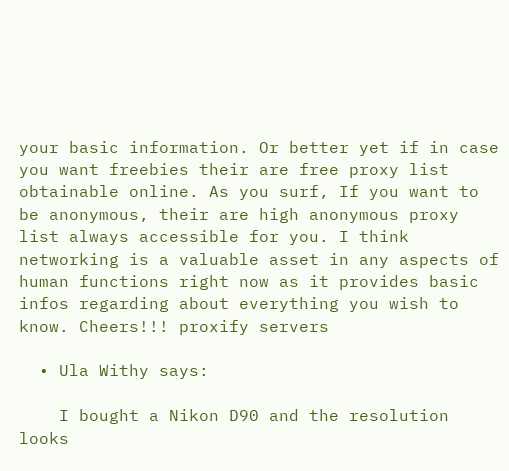your basic information. Or better yet if in case you want freebies their are free proxy list obtainable online. As you surf, If you want to be anonymous, their are high anonymous proxy list always accessible for you. I think networking is a valuable asset in any aspects of human functions right now as it provides basic infos regarding about everything you wish to know. Cheers!!! proxify servers

  • Ula Withy says:

    I bought a Nikon D90 and the resolution looks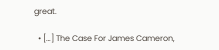great.

  • […] The Case For James Cameron,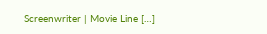Screenwriter | Movie Line […]